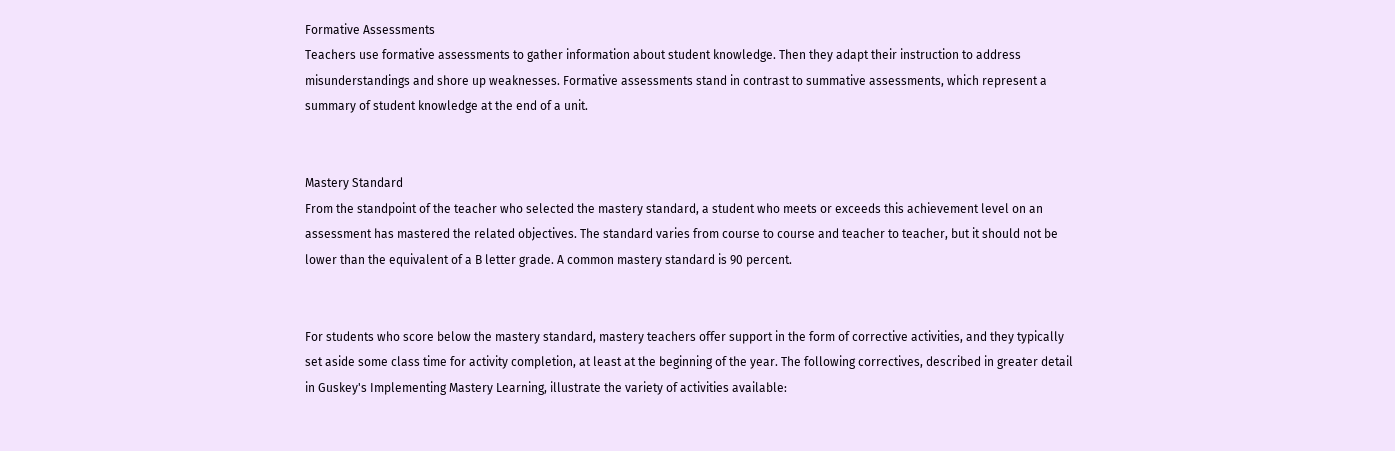Formative Assessments
Teachers use formative assessments to gather information about student knowledge. Then they adapt their instruction to address misunderstandings and shore up weaknesses. Formative assessments stand in contrast to summative assessments, which represent a summary of student knowledge at the end of a unit.


Mastery Standard
From the standpoint of the teacher who selected the mastery standard, a student who meets or exceeds this achievement level on an assessment has mastered the related objectives. The standard varies from course to course and teacher to teacher, but it should not be lower than the equivalent of a B letter grade. A common mastery standard is 90 percent.


For students who score below the mastery standard, mastery teachers offer support in the form of corrective activities, and they typically set aside some class time for activity completion, at least at the beginning of the year. The following correctives, described in greater detail in Guskey's Implementing Mastery Learning, illustrate the variety of activities available: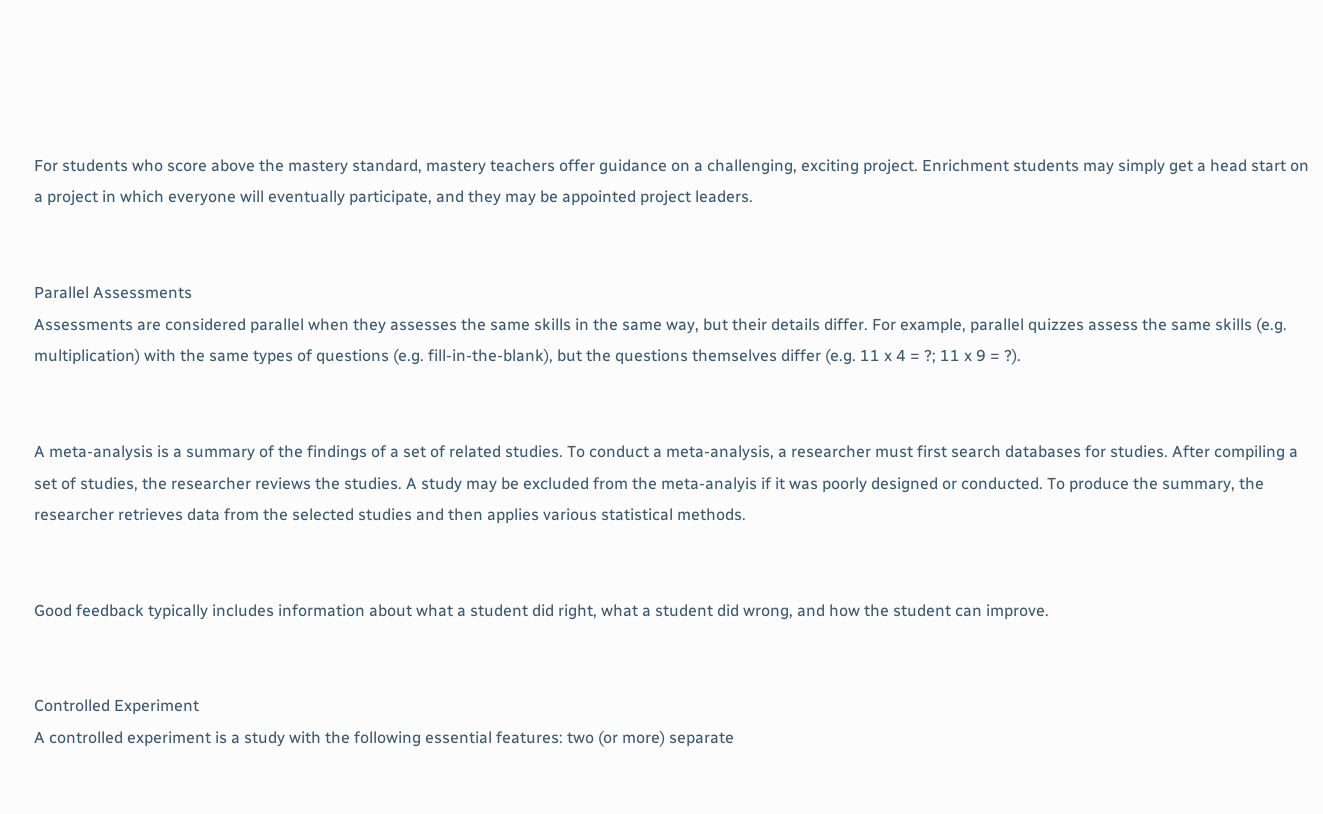For students who score above the mastery standard, mastery teachers offer guidance on a challenging, exciting project. Enrichment students may simply get a head start on a project in which everyone will eventually participate, and they may be appointed project leaders.


Parallel Assessments
Assessments are considered parallel when they assesses the same skills in the same way, but their details differ. For example, parallel quizzes assess the same skills (e.g. multiplication) with the same types of questions (e.g. fill-in-the-blank), but the questions themselves differ (e.g. 11 x 4 = ?; 11 x 9 = ?).


A meta-analysis is a summary of the findings of a set of related studies. To conduct a meta-analysis, a researcher must first search databases for studies. After compiling a set of studies, the researcher reviews the studies. A study may be excluded from the meta-analyis if it was poorly designed or conducted. To produce the summary, the researcher retrieves data from the selected studies and then applies various statistical methods.


Good feedback typically includes information about what a student did right, what a student did wrong, and how the student can improve.


Controlled Experiment
A controlled experiment is a study with the following essential features: two (or more) separate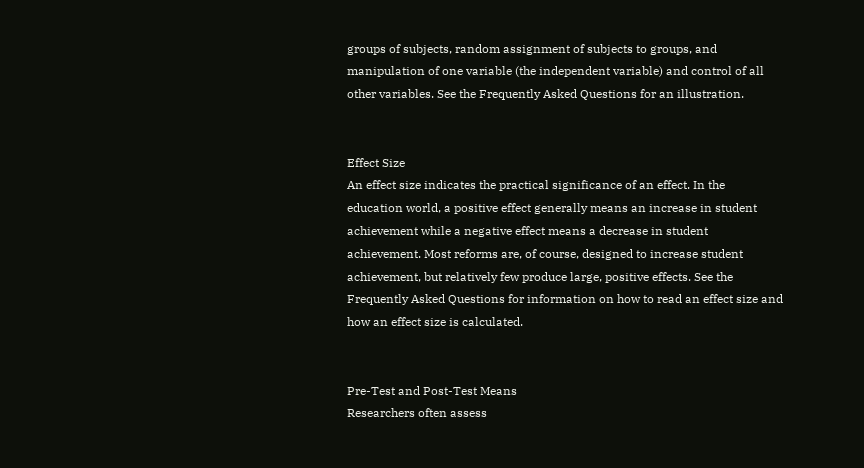groups of subjects, random assignment of subjects to groups, and manipulation of one variable (the independent variable) and control of all other variables. See the Frequently Asked Questions for an illustration.


Effect Size
An effect size indicates the practical significance of an effect. In the education world, a positive effect generally means an increase in student achievement while a negative effect means a decrease in student achievement. Most reforms are, of course, designed to increase student achievement, but relatively few produce large, positive effects. See the Frequently Asked Questions for information on how to read an effect size and how an effect size is calculated.


Pre-Test and Post-Test Means
Researchers often assess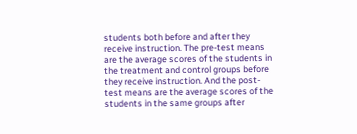students both before and after they receive instruction. The pre-test means are the average scores of the students in the treatment and control groups before they receive instruction. And the post-test means are the average scores of the students in the same groups after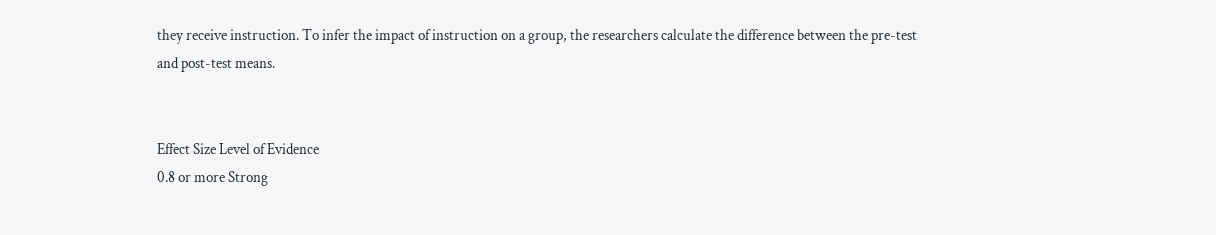they receive instruction. To infer the impact of instruction on a group, the researchers calculate the difference between the pre-test and post-test means.


Effect Size Level of Evidence
0.8 or more Strong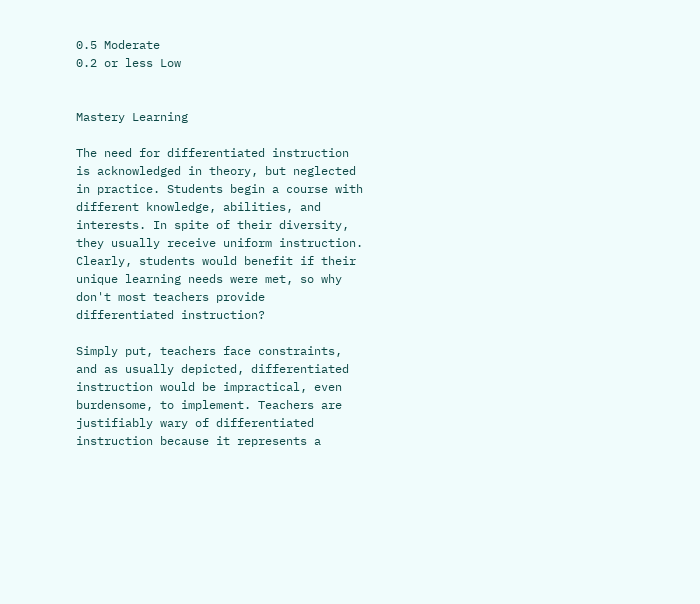0.5 Moderate
0.2 or less Low


Mastery Learning

The need for differentiated instruction is acknowledged in theory, but neglected in practice. Students begin a course with different knowledge, abilities, and interests. In spite of their diversity, they usually receive uniform instruction. Clearly, students would benefit if their unique learning needs were met, so why don't most teachers provide differentiated instruction?

Simply put, teachers face constraints, and as usually depicted, differentiated instruction would be impractical, even burdensome, to implement. Teachers are justifiably wary of differentiated instruction because it represents a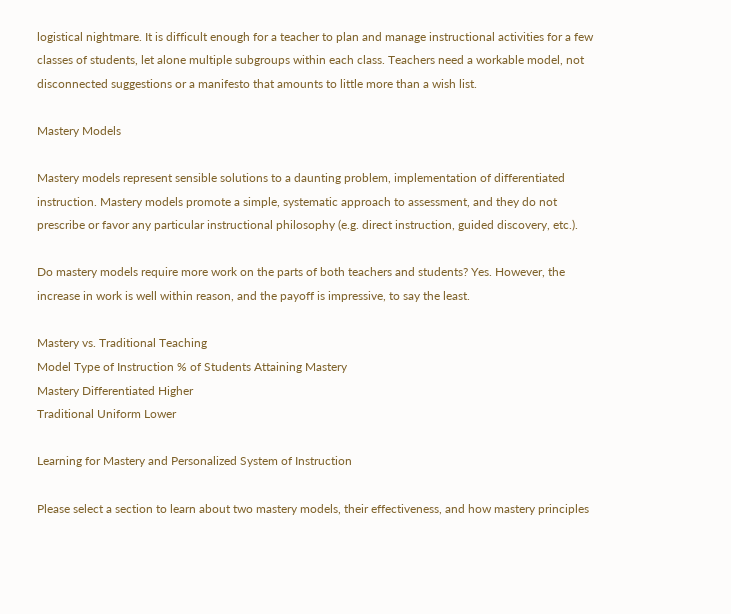logistical nightmare. It is difficult enough for a teacher to plan and manage instructional activities for a few classes of students, let alone multiple subgroups within each class. Teachers need a workable model, not disconnected suggestions or a manifesto that amounts to little more than a wish list.

Mastery Models

Mastery models represent sensible solutions to a daunting problem, implementation of differentiated instruction. Mastery models promote a simple, systematic approach to assessment, and they do not prescribe or favor any particular instructional philosophy (e.g. direct instruction, guided discovery, etc.).

Do mastery models require more work on the parts of both teachers and students? Yes. However, the increase in work is well within reason, and the payoff is impressive, to say the least.

Mastery vs. Traditional Teaching
Model Type of Instruction % of Students Attaining Mastery
Mastery Differentiated Higher
Traditional Uniform Lower

Learning for Mastery and Personalized System of Instruction

Please select a section to learn about two mastery models, their effectiveness, and how mastery principles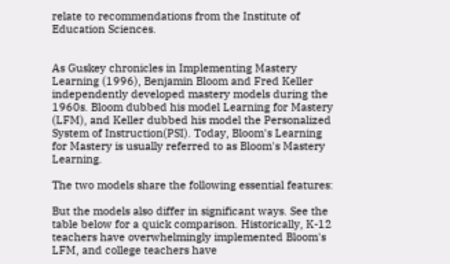relate to recommendations from the Institute of Education Sciences.


As Guskey chronicles in Implementing Mastery Learning (1996), Benjamin Bloom and Fred Keller independently developed mastery models during the 1960s. Bloom dubbed his model Learning for Mastery (LFM), and Keller dubbed his model the Personalized System of Instruction(PSI). Today, Bloom's Learning for Mastery is usually referred to as Bloom's Mastery Learning.

The two models share the following essential features:

But the models also differ in significant ways. See the table below for a quick comparison. Historically, K-12 teachers have overwhelmingly implemented Bloom's LFM, and college teachers have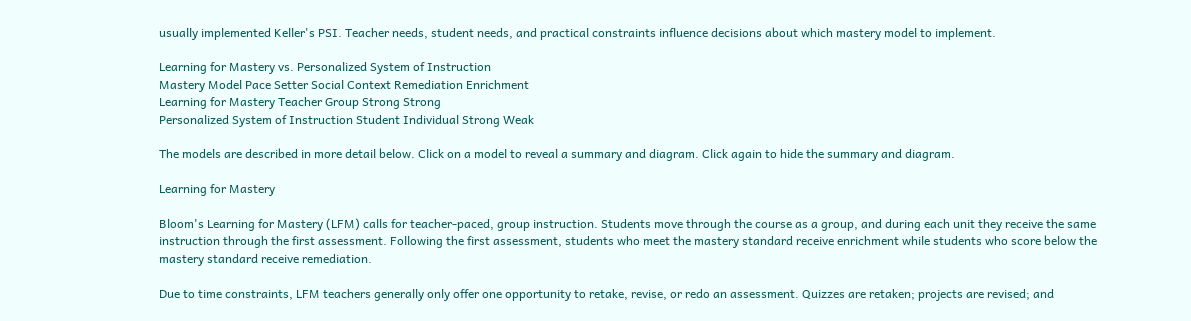usually implemented Keller's PSI. Teacher needs, student needs, and practical constraints influence decisions about which mastery model to implement.

Learning for Mastery vs. Personalized System of Instruction
Mastery Model Pace Setter Social Context Remediation Enrichment
Learning for Mastery Teacher Group Strong Strong
Personalized System of Instruction Student Individual Strong Weak

The models are described in more detail below. Click on a model to reveal a summary and diagram. Click again to hide the summary and diagram.

Learning for Mastery

Bloom's Learning for Mastery (LFM) calls for teacher-paced, group instruction. Students move through the course as a group, and during each unit they receive the same instruction through the first assessment. Following the first assessment, students who meet the mastery standard receive enrichment while students who score below the mastery standard receive remediation.

Due to time constraints, LFM teachers generally only offer one opportunity to retake, revise, or redo an assessment. Quizzes are retaken; projects are revised; and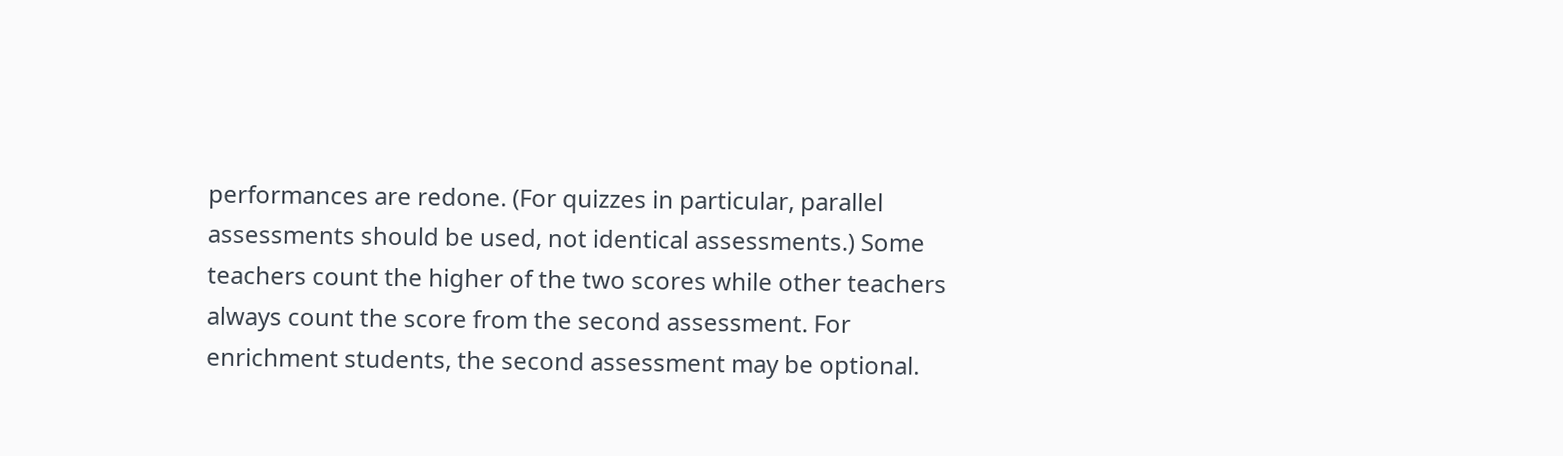performances are redone. (For quizzes in particular, parallel assessments should be used, not identical assessments.) Some teachers count the higher of the two scores while other teachers always count the score from the second assessment. For enrichment students, the second assessment may be optional.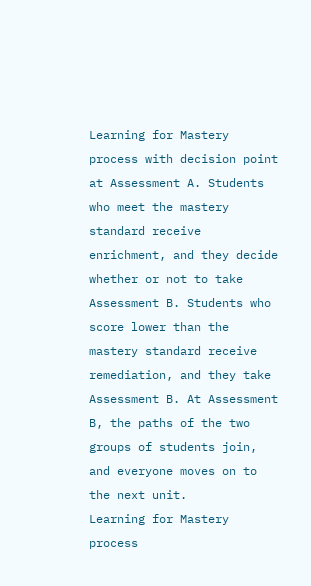Learning for Mastery process with decision point at Assessment A. Students who meet the mastery standard receive enrichment, and they decide whether or not to take Assessment B. Students who score lower than the mastery standard receive remediation, and they take Assessment B. At Assessment B, the paths of the two groups of students join, and everyone moves on to the next unit.
Learning for Mastery process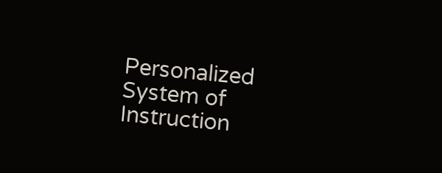Personalized System of Instruction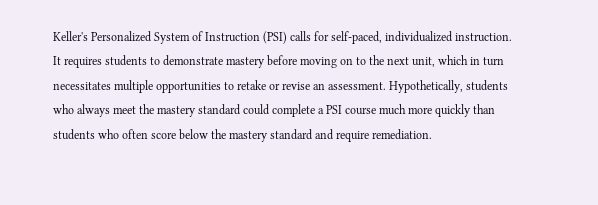Keller's Personalized System of Instruction (PSI) calls for self-paced, individualized instruction. It requires students to demonstrate mastery before moving on to the next unit, which in turn necessitates multiple opportunities to retake or revise an assessment. Hypothetically, students who always meet the mastery standard could complete a PSI course much more quickly than students who often score below the mastery standard and require remediation.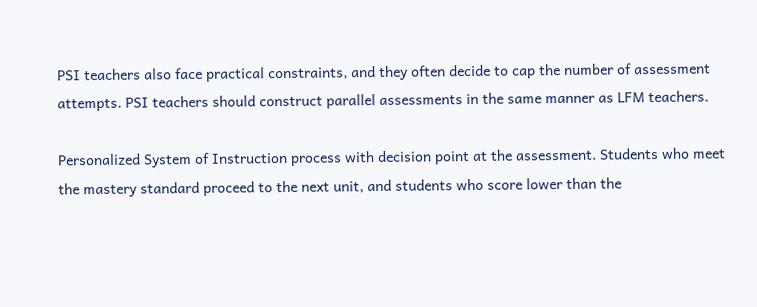PSI teachers also face practical constraints, and they often decide to cap the number of assessment attempts. PSI teachers should construct parallel assessments in the same manner as LFM teachers.

Personalized System of Instruction process with decision point at the assessment. Students who meet the mastery standard proceed to the next unit, and students who score lower than the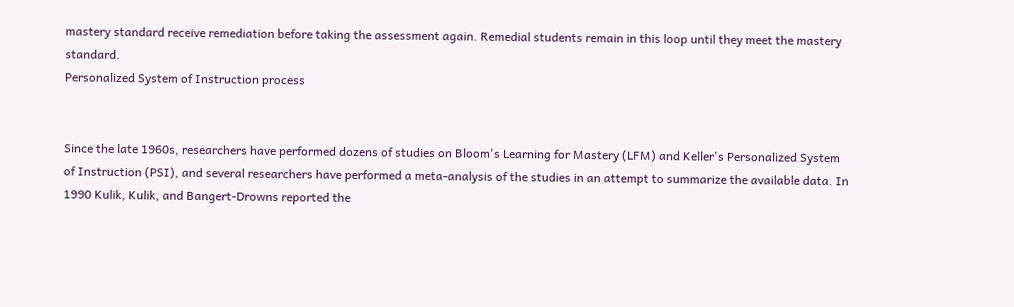mastery standard receive remediation before taking the assessment again. Remedial students remain in this loop until they meet the mastery standard.
Personalized System of Instruction process


Since the late 1960s, researchers have performed dozens of studies on Bloom's Learning for Mastery (LFM) and Keller's Personalized System of Instruction (PSI), and several researchers have performed a meta-analysis of the studies in an attempt to summarize the available data. In 1990 Kulik, Kulik, and Bangert-Drowns reported the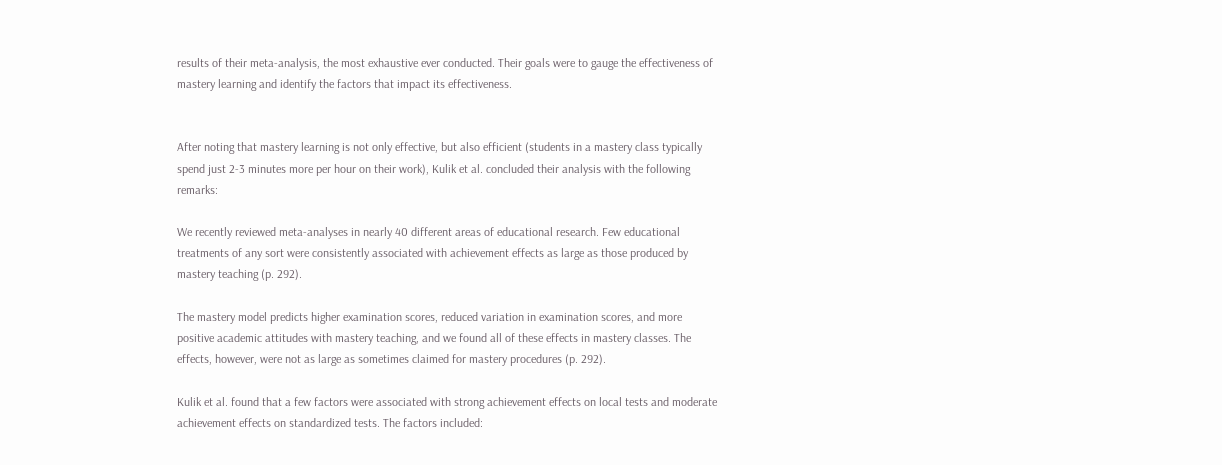results of their meta-analysis, the most exhaustive ever conducted. Their goals were to gauge the effectiveness of mastery learning and identify the factors that impact its effectiveness.


After noting that mastery learning is not only effective, but also efficient (students in a mastery class typically spend just 2-3 minutes more per hour on their work), Kulik et al. concluded their analysis with the following remarks:

We recently reviewed meta-analyses in nearly 40 different areas of educational research. Few educational treatments of any sort were consistently associated with achievement effects as large as those produced by mastery teaching (p. 292).

The mastery model predicts higher examination scores, reduced variation in examination scores, and more positive academic attitudes with mastery teaching, and we found all of these effects in mastery classes. The effects, however, were not as large as sometimes claimed for mastery procedures (p. 292).

Kulik et al. found that a few factors were associated with strong achievement effects on local tests and moderate achievement effects on standardized tests. The factors included: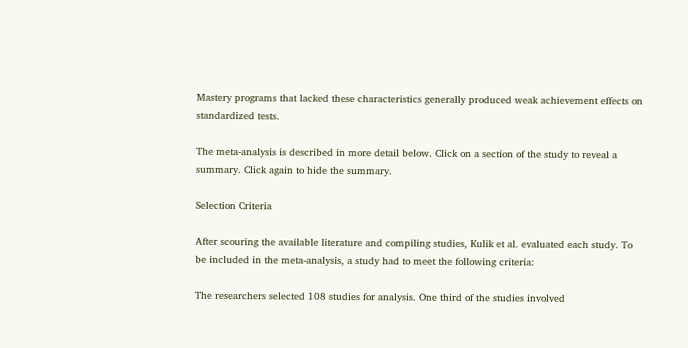Mastery programs that lacked these characteristics generally produced weak achievement effects on standardized tests.

The meta-analysis is described in more detail below. Click on a section of the study to reveal a summary. Click again to hide the summary.

Selection Criteria

After scouring the available literature and compiling studies, Kulik et al. evaluated each study. To be included in the meta-analysis, a study had to meet the following criteria:

The researchers selected 108 studies for analysis. One third of the studies involved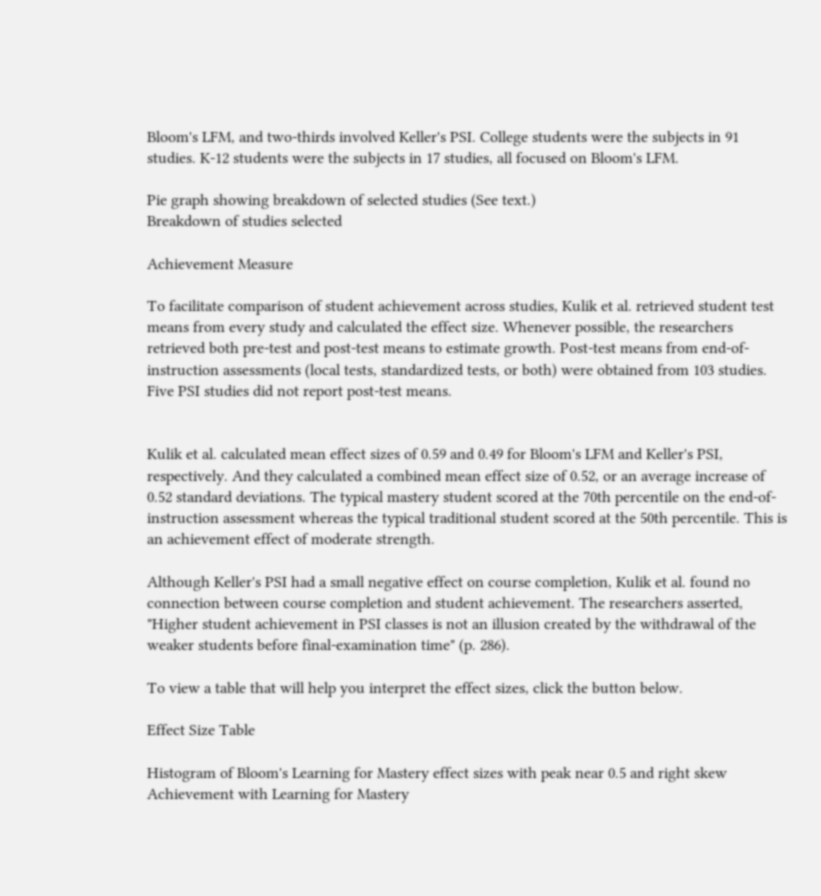Bloom's LFM, and two-thirds involved Keller's PSI. College students were the subjects in 91 studies. K-12 students were the subjects in 17 studies, all focused on Bloom's LFM.

Pie graph showing breakdown of selected studies (See text.)
Breakdown of studies selected

Achievement Measure

To facilitate comparison of student achievement across studies, Kulik et al. retrieved student test means from every study and calculated the effect size. Whenever possible, the researchers retrieved both pre-test and post-test means to estimate growth. Post-test means from end-of-instruction assessments (local tests, standardized tests, or both) were obtained from 103 studies. Five PSI studies did not report post-test means.


Kulik et al. calculated mean effect sizes of 0.59 and 0.49 for Bloom's LFM and Keller's PSI, respectively. And they calculated a combined mean effect size of 0.52, or an average increase of 0.52 standard deviations. The typical mastery student scored at the 70th percentile on the end-of-instruction assessment whereas the typical traditional student scored at the 50th percentile. This is an achievement effect of moderate strength.

Although Keller's PSI had a small negative effect on course completion, Kulik et al. found no connection between course completion and student achievement. The researchers asserted, "Higher student achievement in PSI classes is not an illusion created by the withdrawal of the weaker students before final-examination time" (p. 286).

To view a table that will help you interpret the effect sizes, click the button below.

Effect Size Table

Histogram of Bloom's Learning for Mastery effect sizes with peak near 0.5 and right skew
Achievement with Learning for Mastery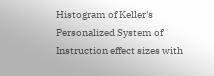Histogram of Keller's Personalized System of Instruction effect sizes with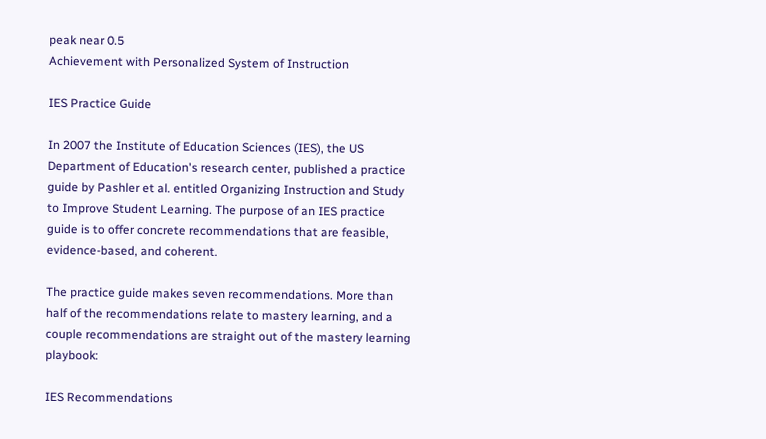peak near 0.5
Achievement with Personalized System of Instruction

IES Practice Guide

In 2007 the Institute of Education Sciences (IES), the US Department of Education's research center, published a practice guide by Pashler et al. entitled Organizing Instruction and Study to Improve Student Learning. The purpose of an IES practice guide is to offer concrete recommendations that are feasible, evidence-based, and coherent.

The practice guide makes seven recommendations. More than half of the recommendations relate to mastery learning, and a couple recommendations are straight out of the mastery learning playbook:

IES Recommendations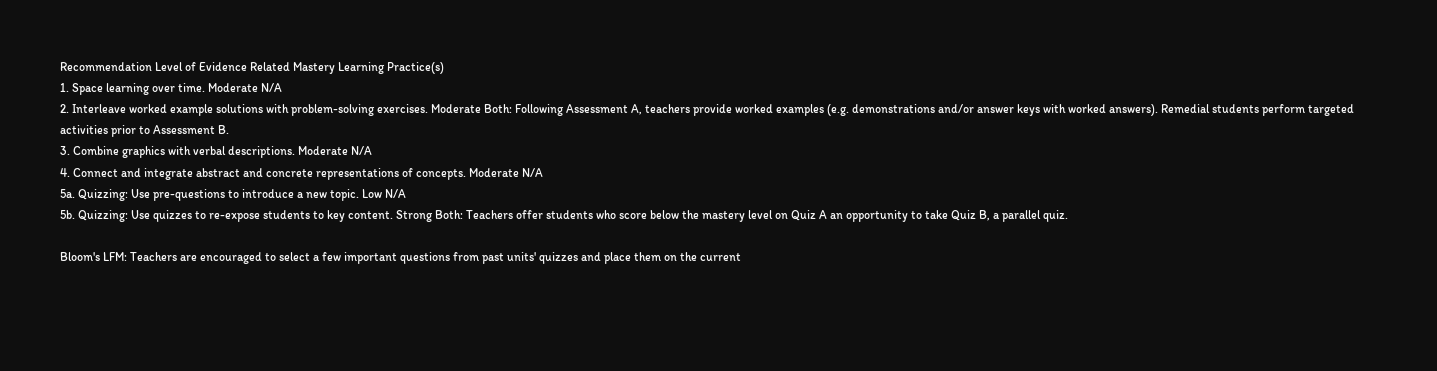Recommendation Level of Evidence Related Mastery Learning Practice(s)
1. Space learning over time. Moderate N/A
2. Interleave worked example solutions with problem-solving exercises. Moderate Both: Following Assessment A, teachers provide worked examples (e.g. demonstrations and/or answer keys with worked answers). Remedial students perform targeted activities prior to Assessment B.
3. Combine graphics with verbal descriptions. Moderate N/A
4. Connect and integrate abstract and concrete representations of concepts. Moderate N/A
5a. Quizzing: Use pre-questions to introduce a new topic. Low N/A
5b. Quizzing: Use quizzes to re-expose students to key content. Strong Both: Teachers offer students who score below the mastery level on Quiz A an opportunity to take Quiz B, a parallel quiz.

Bloom's LFM: Teachers are encouraged to select a few important questions from past units' quizzes and place them on the current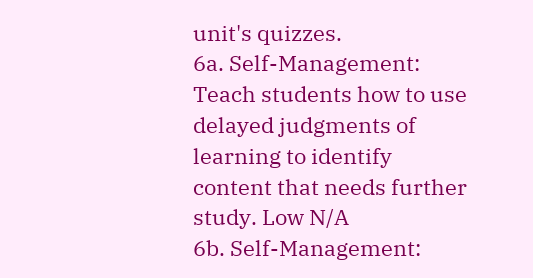unit's quizzes.
6a. Self-Management: Teach students how to use delayed judgments of learning to identify content that needs further study. Low N/A
6b. Self-Management: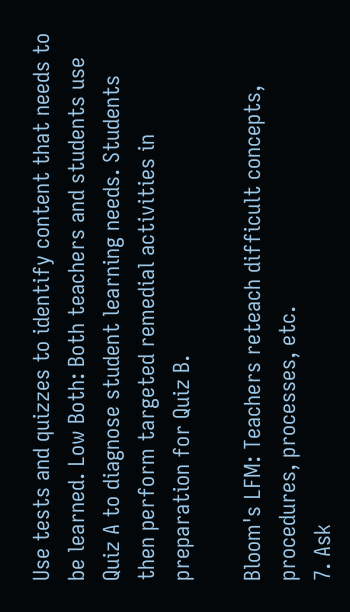Use tests and quizzes to identify content that needs to be learned. Low Both: Both teachers and students use Quiz A to diagnose student learning needs. Students then perform targeted remedial activities in preparation for Quiz B.

Bloom's LFM: Teachers reteach difficult concepts, procedures, processes, etc.
7. Ask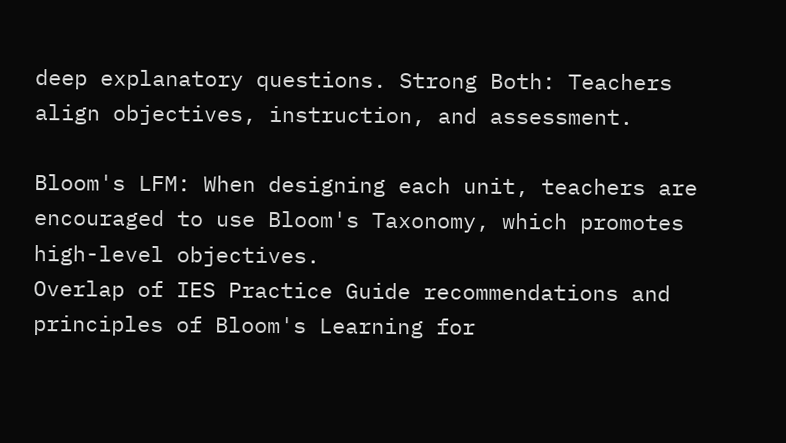deep explanatory questions. Strong Both: Teachers align objectives, instruction, and assessment.

Bloom's LFM: When designing each unit, teachers are encouraged to use Bloom's Taxonomy, which promotes high-level objectives.
Overlap of IES Practice Guide recommendations and principles of Bloom's Learning for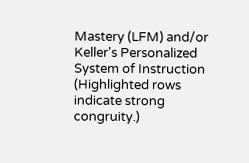Mastery (LFM) and/or Keller's Personalized System of Instruction (Highlighted rows indicate strong congruity.)